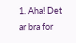1. Aha! Det ar bra for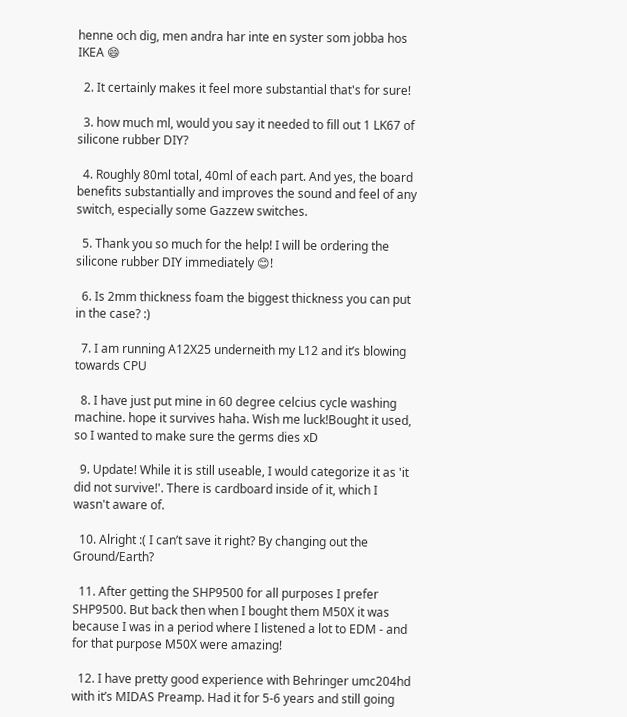henne och dig, men andra har inte en syster som jobba hos IKEA 😄

  2. It certainly makes it feel more substantial that's for sure!

  3. how much ml, would you say it needed to fill out 1 LK67 of silicone rubber DIY?

  4. Roughly 80ml total, 40ml of each part. And yes, the board benefits substantially and improves the sound and feel of any switch, especially some Gazzew switches.

  5. Thank you so much for the help! I will be ordering the silicone rubber DIY immediately 😊!

  6. Is 2mm thickness foam the biggest thickness you can put in the case? :)

  7. I am running A12X25 underneith my L12 and it’s blowing towards CPU

  8. I have just put mine in 60 degree celcius cycle washing machine. hope it survives haha. Wish me luck!Bought it used, so I wanted to make sure the germs dies xD

  9. Update! While it is still useable, I would categorize it as 'it did not survive!'. There is cardboard inside of it, which I wasn't aware of.

  10. Alright :( I can’t save it right? By changing out the Ground/Earth?

  11. After getting the SHP9500 for all purposes I prefer SHP9500. But back then when I bought them M50X it was because I was in a period where I listened a lot to EDM - and for that purpose M50X were amazing!

  12. I have pretty good experience with Behringer umc204hd with it’s MIDAS Preamp. Had it for 5-6 years and still going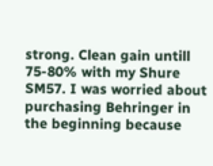strong. Clean gain untill 75-80% with my Shure SM57. I was worried about purchasing Behringer in the beginning because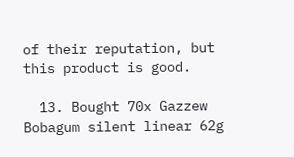of their reputation, but this product is good.

  13. Bought 70x Gazzew Bobagum silent linear 62g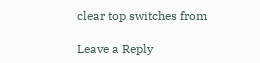clear top switches from

Leave a Reply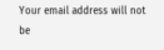Your email address will not be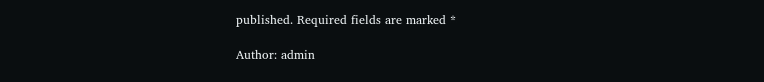published. Required fields are marked *

Author: admin